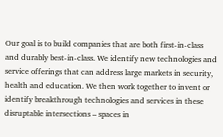Our goal is to build companies that are both first-in-class and durably best-in-class. We identify new technologies and service offerings that can address large markets in security, health and education. We then work together to invent or identify breakthrough technologies and services in these disruptable intersections – spaces in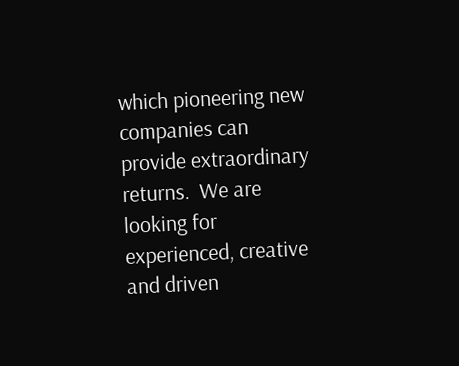which pioneering new companies can provide extraordinary returns.  We are looking for experienced, creative and driven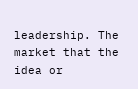leadership. The market that the idea or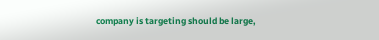company is targeting should be large,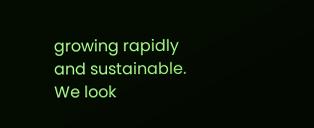growing rapidly and sustainable. We look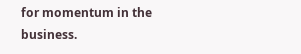for momentum in the business.